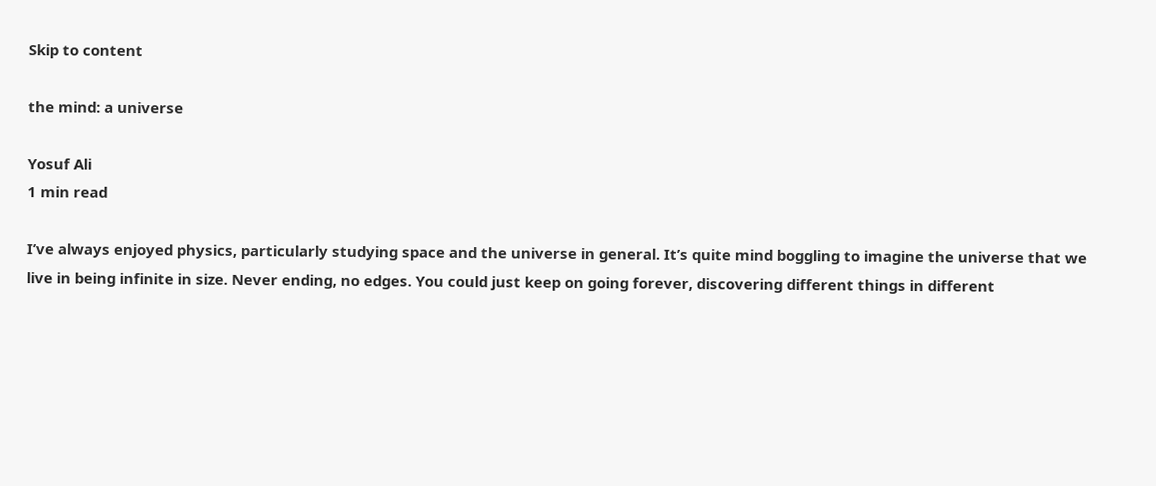Skip to content

the mind: a universe

Yosuf Ali
1 min read

I’ve always enjoyed physics, particularly studying space and the universe in general. It’s quite mind boggling to imagine the universe that we live in being infinite in size. Never ending, no edges. You could just keep on going forever, discovering different things in different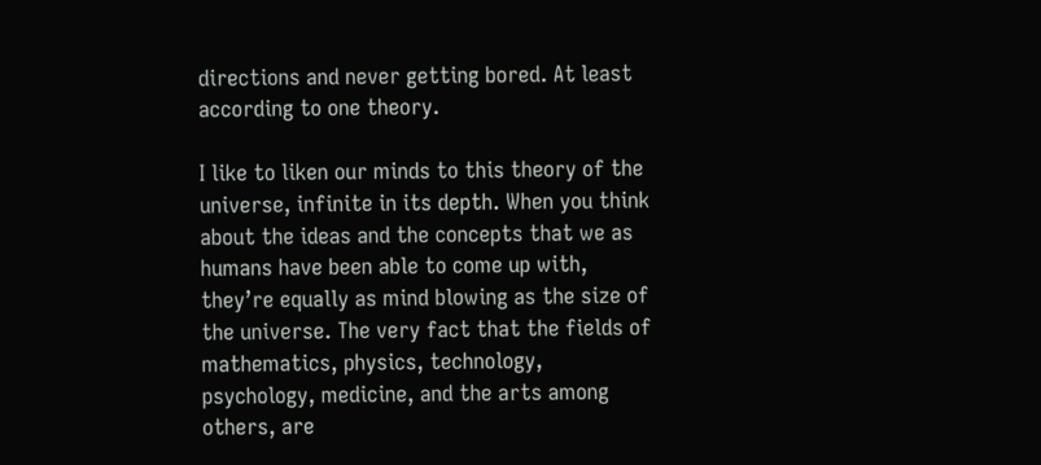directions and never getting bored. At least according to one theory.

I like to liken our minds to this theory of the universe, infinite in its depth. When you think about the ideas and the concepts that we as humans have been able to come up with, they’re equally as mind blowing as the size of the universe. The very fact that the fields of mathematics, physics, technology, psychology, medicine, and the arts among others, are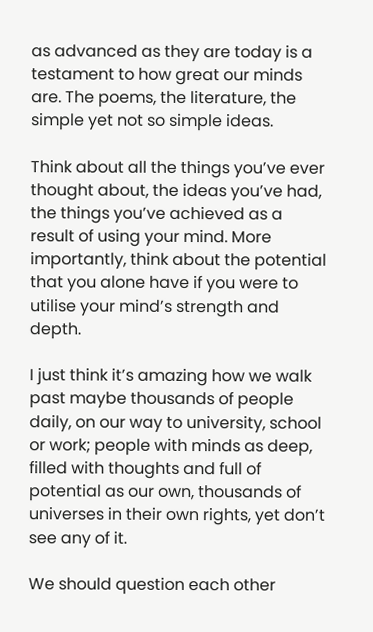as advanced as they are today is a testament to how great our minds are. The poems, the literature, the simple yet not so simple ideas.

Think about all the things you’ve ever thought about, the ideas you’ve had, the things you’ve achieved as a result of using your mind. More importantly, think about the potential that you alone have if you were to utilise your mind’s strength and depth.

I just think it’s amazing how we walk past maybe thousands of people daily, on our way to university, school or work; people with minds as deep, filled with thoughts and full of potential as our own, thousands of universes in their own rights, yet don’t see any of it.

We should question each other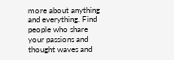more about anything and everything. Find people who share your passions and thought waves and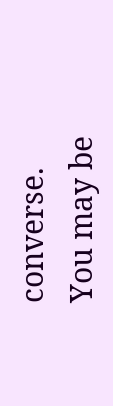converse. You may be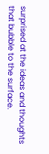surprised at the ideas and thoughts that bubble to the surface.